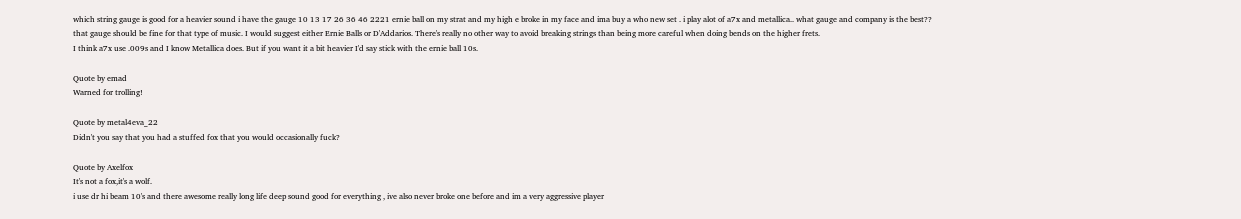which string gauge is good for a heavier sound i have the gauge 10 13 17 26 36 46 2221 ernie ball on my strat and my high e broke in my face and ima buy a who new set . i play alot of a7x and metallica.. what gauge and company is the best??
that gauge should be fine for that type of music. I would suggest either Ernie Balls or D'Addarios. There's really no other way to avoid breaking strings than being more careful when doing bends on the higher frets.
I think a7x use .009s and I know Metallica does. But if you want it a bit heavier I'd say stick with the ernie ball 10s.

Quote by emad
Warned for trolling!

Quote by metal4eva_22
Didn't you say that you had a stuffed fox that you would occasionally fuck?

Quote by Axelfox
It's not a fox,it's a wolf.
i use dr hi beam 10's and there awesome really long life deep sound good for everything , ive also never broke one before and im a very aggressive player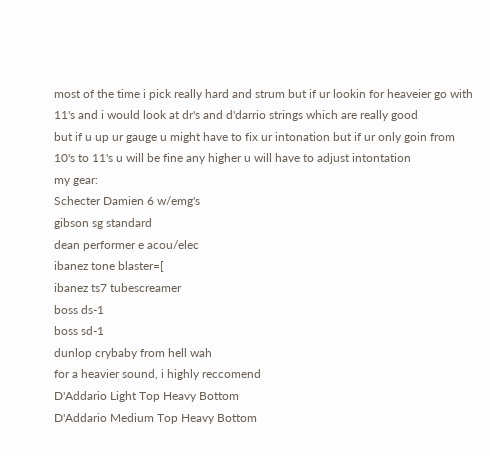most of the time i pick really hard and strum but if ur lookin for heaveier go with 11's and i would look at dr's and d'darrio strings which are really good
but if u up ur gauge u might have to fix ur intonation but if ur only goin from 10's to 11's u will be fine any higher u will have to adjust intontation
my gear:
Schecter Damien 6 w/emg's
gibson sg standard
dean performer e acou/elec
ibanez tone blaster=[
ibanez ts7 tubescreamer
boss ds-1
boss sd-1
dunlop crybaby from hell wah
for a heavier sound, i highly reccomend
D'Addario Light Top Heavy Bottom
D'Addario Medium Top Heavy Bottom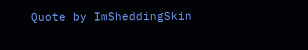Quote by ImSheddingSkin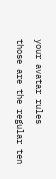your avatar rules
those are the regular ten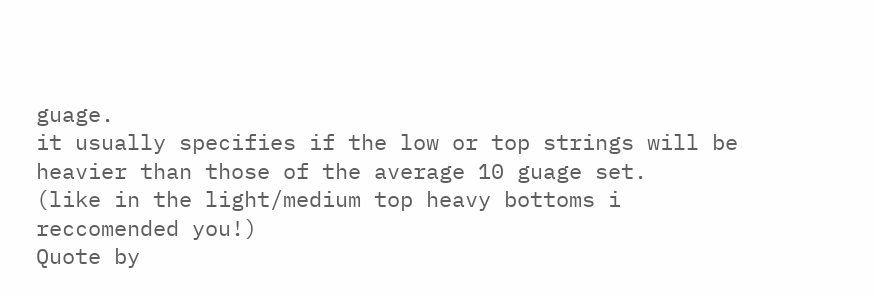guage.
it usually specifies if the low or top strings will be heavier than those of the average 10 guage set.
(like in the light/medium top heavy bottoms i reccomended you!)
Quote by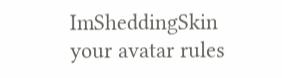ImSheddingSkin
your avatar rules